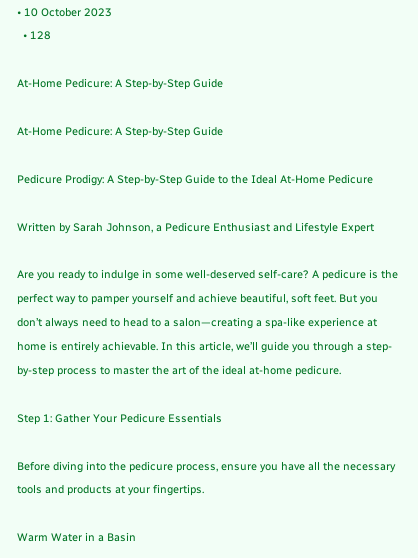• 10 October 2023
  • 128

At-Home Pedicure: A Step-by-Step Guide

At-Home Pedicure: A Step-by-Step Guide

Pedicure Prodigy: A Step-by-Step Guide to the Ideal At-Home Pedicure

Written by Sarah Johnson, a Pedicure Enthusiast and Lifestyle Expert

Are you ready to indulge in some well-deserved self-care? A pedicure is the perfect way to pamper yourself and achieve beautiful, soft feet. But you don’t always need to head to a salon—creating a spa-like experience at home is entirely achievable. In this article, we’ll guide you through a step-by-step process to master the art of the ideal at-home pedicure.

Step 1: Gather Your Pedicure Essentials

Before diving into the pedicure process, ensure you have all the necessary tools and products at your fingertips.

Warm Water in a Basin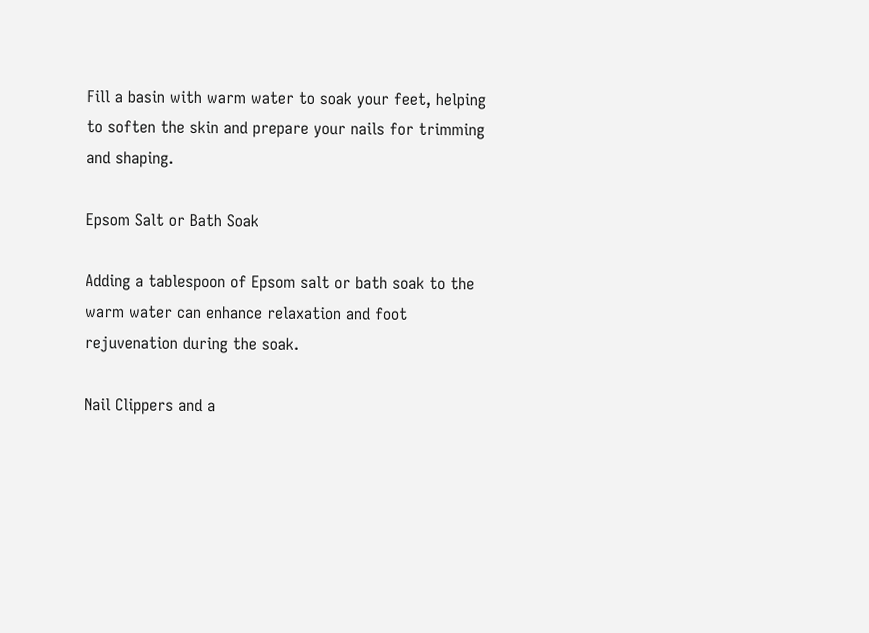Fill a basin with warm water to soak your feet, helping to soften the skin and prepare your nails for trimming and shaping.

Epsom Salt or Bath Soak

Adding a tablespoon of Epsom salt or bath soak to the warm water can enhance relaxation and foot rejuvenation during the soak.

Nail Clippers and a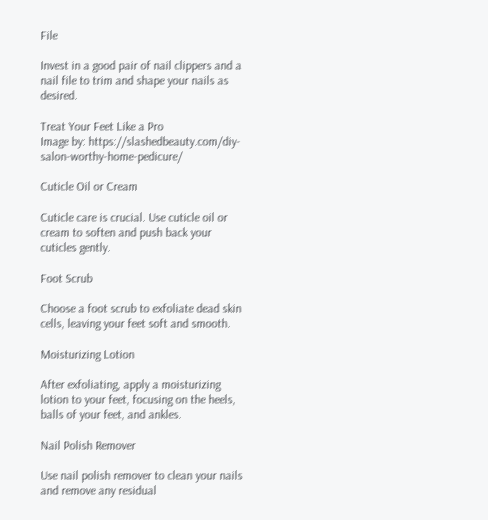File

Invest in a good pair of nail clippers and a nail file to trim and shape your nails as desired.

Treat Your Feet Like a Pro
Image by: https://slashedbeauty.com/diy-salon-worthy-home-pedicure/

Cuticle Oil or Cream

Cuticle care is crucial. Use cuticle oil or cream to soften and push back your cuticles gently.

Foot Scrub

Choose a foot scrub to exfoliate dead skin cells, leaving your feet soft and smooth.

Moisturizing Lotion

After exfoliating, apply a moisturizing lotion to your feet, focusing on the heels, balls of your feet, and ankles.

Nail Polish Remover

Use nail polish remover to clean your nails and remove any residual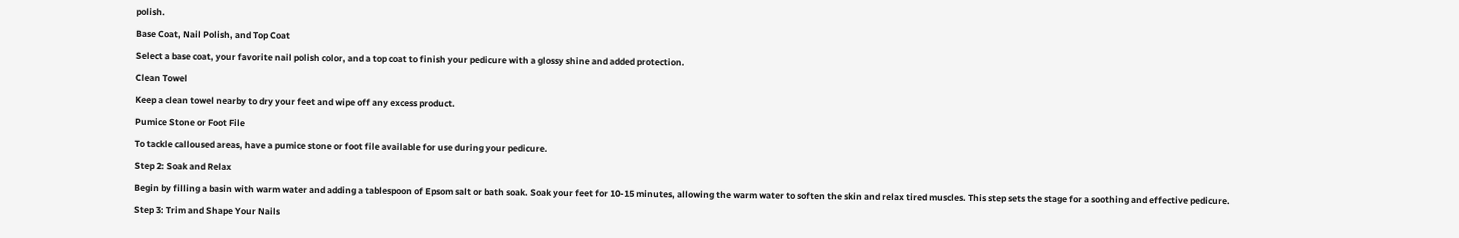polish.

Base Coat, Nail Polish, and Top Coat

Select a base coat, your favorite nail polish color, and a top coat to finish your pedicure with a glossy shine and added protection.

Clean Towel

Keep a clean towel nearby to dry your feet and wipe off any excess product.

Pumice Stone or Foot File

To tackle calloused areas, have a pumice stone or foot file available for use during your pedicure.

Step 2: Soak and Relax

Begin by filling a basin with warm water and adding a tablespoon of Epsom salt or bath soak. Soak your feet for 10-15 minutes, allowing the warm water to soften the skin and relax tired muscles. This step sets the stage for a soothing and effective pedicure.

Step 3: Trim and Shape Your Nails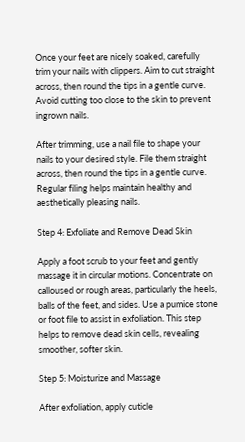Once your feet are nicely soaked, carefully trim your nails with clippers. Aim to cut straight across, then round the tips in a gentle curve. Avoid cutting too close to the skin to prevent ingrown nails.

After trimming, use a nail file to shape your nails to your desired style. File them straight across, then round the tips in a gentle curve. Regular filing helps maintain healthy and aesthetically pleasing nails.

Step 4: Exfoliate and Remove Dead Skin

Apply a foot scrub to your feet and gently massage it in circular motions. Concentrate on calloused or rough areas, particularly the heels, balls of the feet, and sides. Use a pumice stone or foot file to assist in exfoliation. This step helps to remove dead skin cells, revealing smoother, softer skin.

Step 5: Moisturize and Massage

After exfoliation, apply cuticle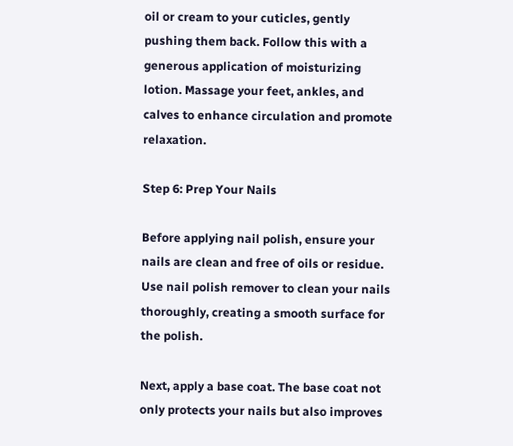oil or cream to your cuticles, gently pushing them back. Follow this with a generous application of moisturizing lotion. Massage your feet, ankles, and calves to enhance circulation and promote relaxation.

Step 6: Prep Your Nails

Before applying nail polish, ensure your nails are clean and free of oils or residue. Use nail polish remover to clean your nails thoroughly, creating a smooth surface for the polish.

Next, apply a base coat. The base coat not only protects your nails but also improves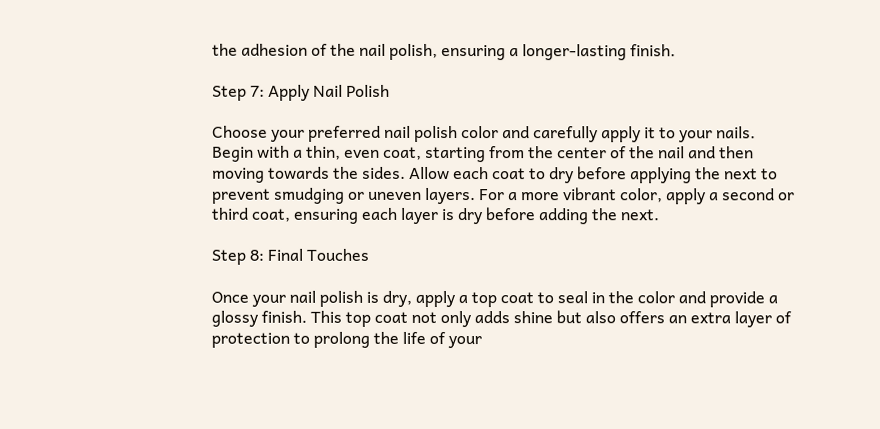the adhesion of the nail polish, ensuring a longer-lasting finish.

Step 7: Apply Nail Polish

Choose your preferred nail polish color and carefully apply it to your nails. Begin with a thin, even coat, starting from the center of the nail and then moving towards the sides. Allow each coat to dry before applying the next to prevent smudging or uneven layers. For a more vibrant color, apply a second or third coat, ensuring each layer is dry before adding the next.

Step 8: Final Touches

Once your nail polish is dry, apply a top coat to seal in the color and provide a glossy finish. This top coat not only adds shine but also offers an extra layer of protection to prolong the life of your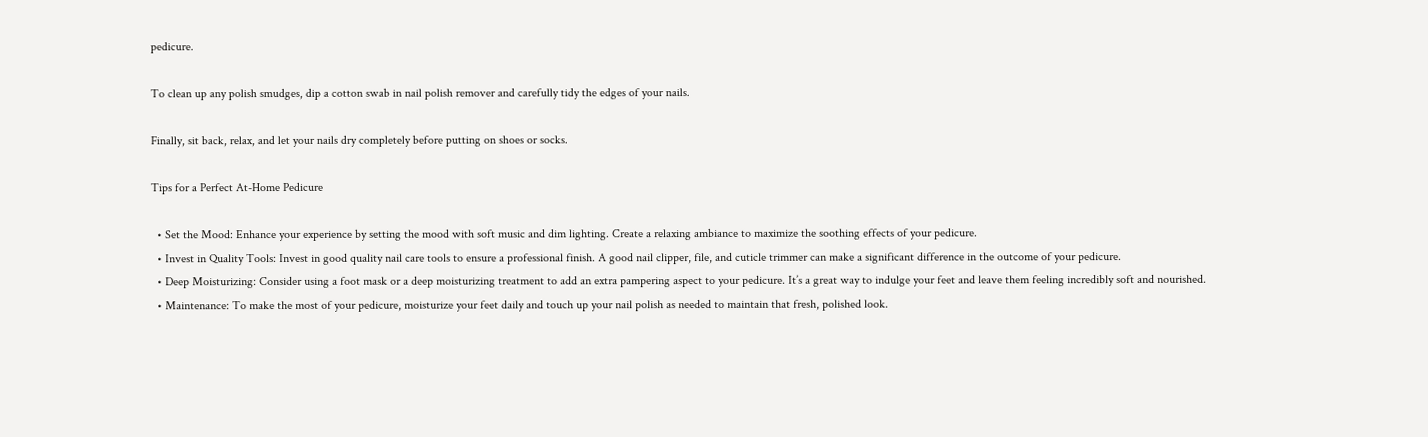pedicure.

To clean up any polish smudges, dip a cotton swab in nail polish remover and carefully tidy the edges of your nails.

Finally, sit back, relax, and let your nails dry completely before putting on shoes or socks.

Tips for a Perfect At-Home Pedicure

  • Set the Mood: Enhance your experience by setting the mood with soft music and dim lighting. Create a relaxing ambiance to maximize the soothing effects of your pedicure.
  • Invest in Quality Tools: Invest in good quality nail care tools to ensure a professional finish. A good nail clipper, file, and cuticle trimmer can make a significant difference in the outcome of your pedicure.
  • Deep Moisturizing: Consider using a foot mask or a deep moisturizing treatment to add an extra pampering aspect to your pedicure. It’s a great way to indulge your feet and leave them feeling incredibly soft and nourished.
  • Maintenance: To make the most of your pedicure, moisturize your feet daily and touch up your nail polish as needed to maintain that fresh, polished look.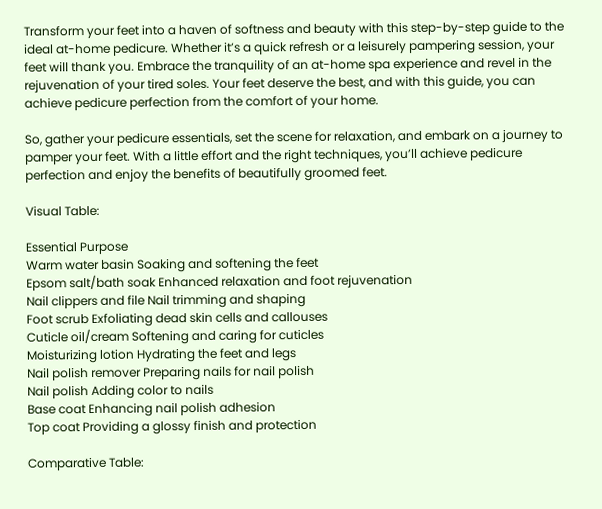Transform your feet into a haven of softness and beauty with this step-by-step guide to the ideal at-home pedicure. Whether it’s a quick refresh or a leisurely pampering session, your feet will thank you. Embrace the tranquility of an at-home spa experience and revel in the rejuvenation of your tired soles. Your feet deserve the best, and with this guide, you can achieve pedicure perfection from the comfort of your home.

So, gather your pedicure essentials, set the scene for relaxation, and embark on a journey to pamper your feet. With a little effort and the right techniques, you’ll achieve pedicure perfection and enjoy the benefits of beautifully groomed feet.

Visual Table:

Essential Purpose
Warm water basin Soaking and softening the feet
Epsom salt/bath soak Enhanced relaxation and foot rejuvenation
Nail clippers and file Nail trimming and shaping
Foot scrub Exfoliating dead skin cells and callouses
Cuticle oil/cream Softening and caring for cuticles
Moisturizing lotion Hydrating the feet and legs
Nail polish remover Preparing nails for nail polish
Nail polish Adding color to nails
Base coat Enhancing nail polish adhesion
Top coat Providing a glossy finish and protection

Comparative Table: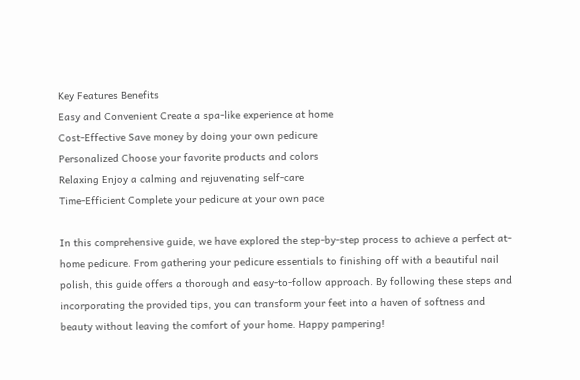Key Features Benefits
Easy and Convenient Create a spa-like experience at home
Cost-Effective Save money by doing your own pedicure
Personalized Choose your favorite products and colors
Relaxing Enjoy a calming and rejuvenating self-care
Time-Efficient Complete your pedicure at your own pace

In this comprehensive guide, we have explored the step-by-step process to achieve a perfect at-home pedicure. From gathering your pedicure essentials to finishing off with a beautiful nail polish, this guide offers a thorough and easy-to-follow approach. By following these steps and incorporating the provided tips, you can transform your feet into a haven of softness and beauty without leaving the comfort of your home. Happy pampering!